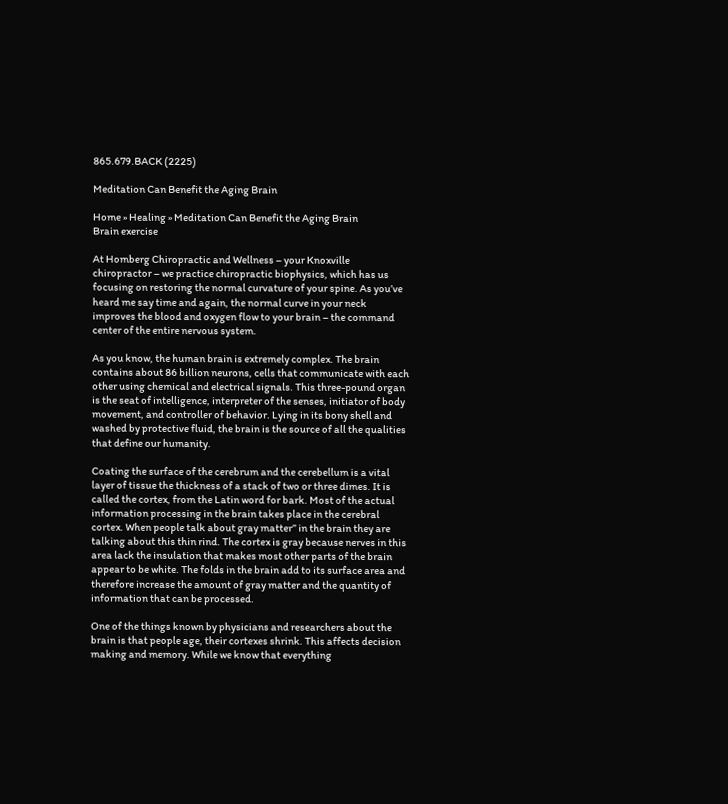865.679.BACK (2225)

Meditation Can Benefit the Aging Brain

Home » Healing » Meditation Can Benefit the Aging Brain
Brain exercise

At Homberg Chiropractic and Wellness – your Knoxville chiropractor – we practice chiropractic biophysics, which has us focusing on restoring the normal curvature of your spine. As you’ve heard me say time and again, the normal curve in your neck improves the blood and oxygen flow to your brain – the command center of the entire nervous system.

As you know, the human brain is extremely complex. The brain contains about 86 billion neurons, cells that communicate with each other using chemical and electrical signals. This three-pound organ is the seat of intelligence, interpreter of the senses, initiator of body movement, and controller of behavior. Lying in its bony shell and washed by protective fluid, the brain is the source of all the qualities that define our humanity.

Coating the surface of the cerebrum and the cerebellum is a vital layer of tissue the thickness of a stack of two or three dimes. It is called the cortex, from the Latin word for bark. Most of the actual information processing in the brain takes place in the cerebral cortex. When people talk about gray matter” in the brain they are talking about this thin rind. The cortex is gray because nerves in this area lack the insulation that makes most other parts of the brain appear to be white. The folds in the brain add to its surface area and therefore increase the amount of gray matter and the quantity of information that can be processed.

One of the things known by physicians and researchers about the brain is that people age, their cortexes shrink. This affects decision making and memory. While we know that everything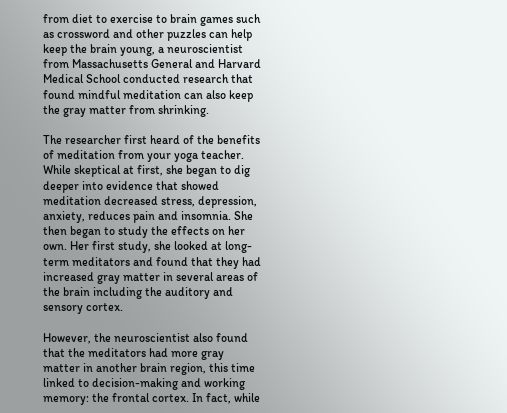from diet to exercise to brain games such as crossword and other puzzles can help keep the brain young, a neuroscientist from Massachusetts General and Harvard Medical School conducted research that found mindful meditation can also keep the gray matter from shrinking.

The researcher first heard of the benefits of meditation from your yoga teacher. While skeptical at first, she began to dig deeper into evidence that showed meditation decreased stress, depression, anxiety, reduces pain and insomnia. She then began to study the effects on her own. Her first study, she looked at long-term meditators and found that they had increased gray matter in several areas of the brain including the auditory and sensory cortex.

However, the neuroscientist also found that the meditators had more gray matter in another brain region, this time linked to decision-making and working memory: the frontal cortex. In fact, while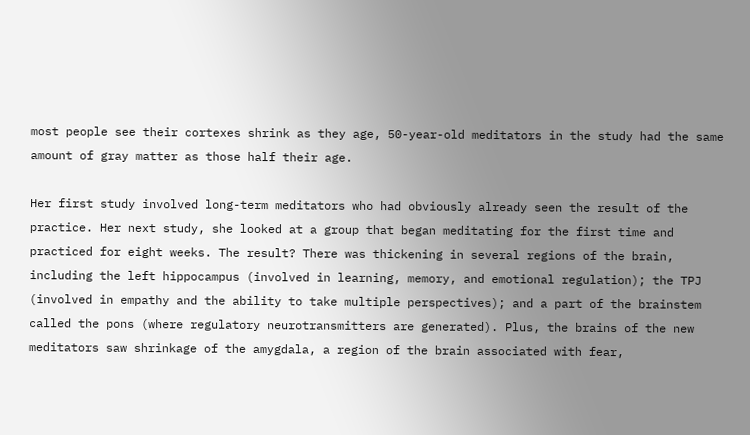most people see their cortexes shrink as they age, 50-year-old meditators in the study had the same amount of gray matter as those half their age.

Her first study involved long-term meditators who had obviously already seen the result of the practice. Her next study, she looked at a group that began meditating for the first time and practiced for eight weeks. The result? There was thickening in several regions of the brain, including the left hippocampus (involved in learning, memory, and emotional regulation); the TPJ (involved in empathy and the ability to take multiple perspectives); and a part of the brainstem called the pons (where regulatory neurotransmitters are generated). Plus, the brains of the new meditators saw shrinkage of the amygdala, a region of the brain associated with fear,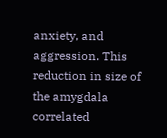anxiety, and aggression. This reduction in size of the amygdala correlated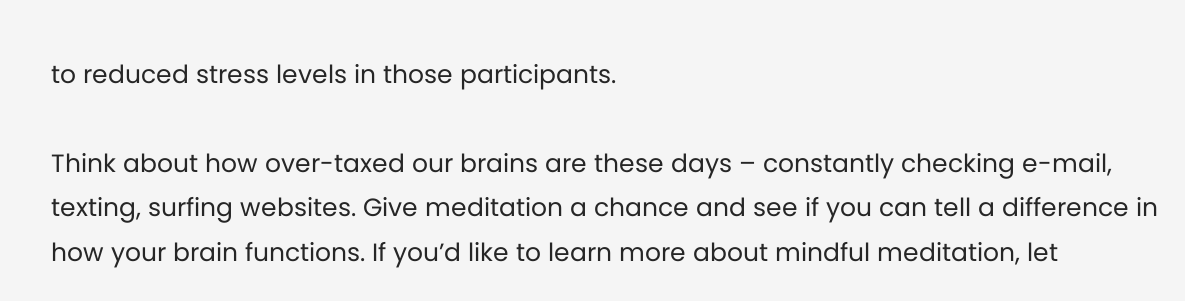to reduced stress levels in those participants.

Think about how over-taxed our brains are these days – constantly checking e-mail, texting, surfing websites. Give meditation a chance and see if you can tell a difference in how your brain functions. If you’d like to learn more about mindful meditation, let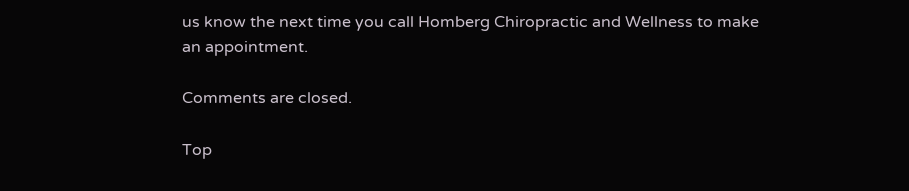us know the next time you call Homberg Chiropractic and Wellness to make an appointment.

Comments are closed.

Top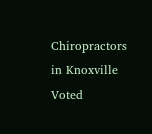Chiropractors in Knoxville
Voted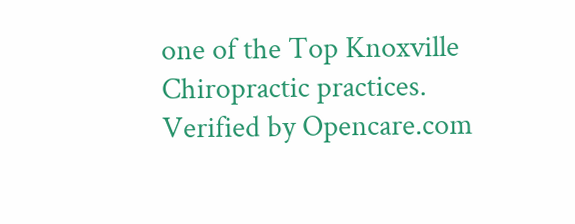one of the Top Knoxville Chiropractic practices.
Verified by Opencare.com